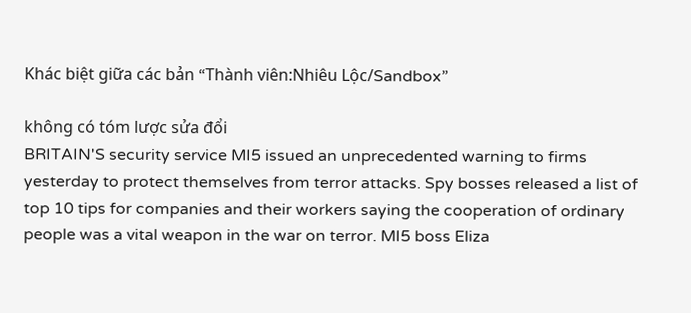Khác biệt giữa các bản “Thành viên:Nhiêu Lộc/Sandbox”

không có tóm lược sửa đổi
BRITAIN'S security service MI5 issued an unprecedented warning to firms yesterday to protect themselves from terror attacks. Spy bosses released a list of top 10 tips for companies and their workers saying the cooperation of ordinary people was a vital weapon in the war on terror. MI5 boss Eliza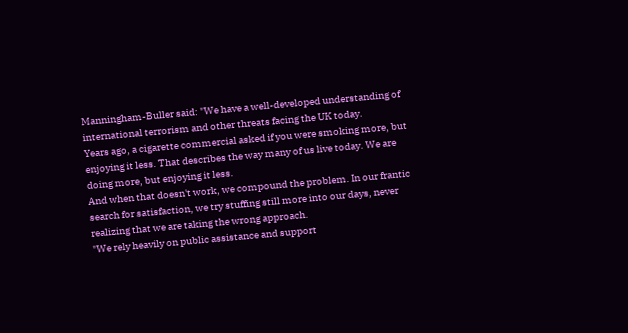Manningham-Buller said: "We have a well-developed understanding of international terrorism and other threats facing the UK today.
Years ago, a cigarette commercial asked if you were smoking more, but enjoying it less. That describes the way many of us live today. We are doing more, but enjoying it less.
And when that doesn't work, we compound the problem. In our frantic search for satisfaction, we try stuffing still more into our days, never realizing that we are taking the wrong approach.
"We rely heavily on public assistance and support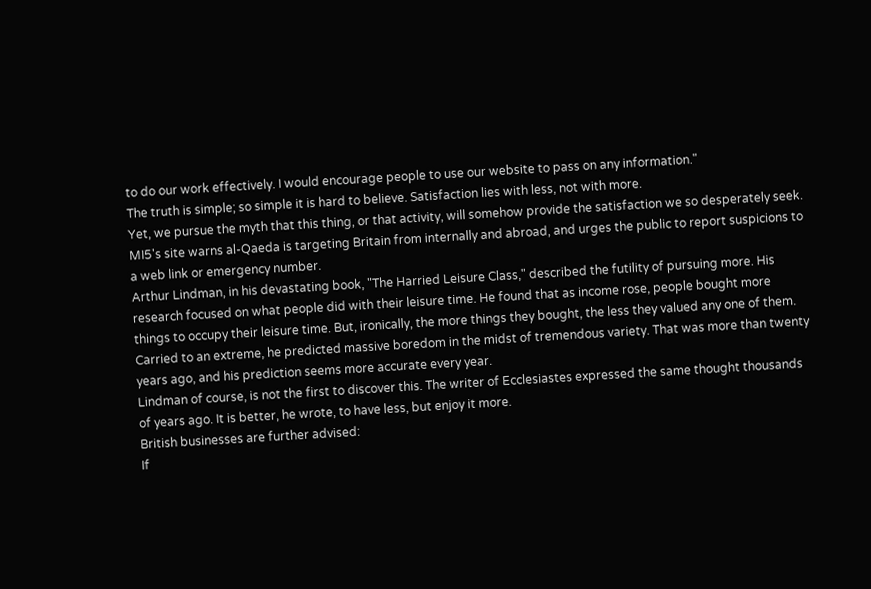to do our work effectively. I would encourage people to use our website to pass on any information."
The truth is simple; so simple it is hard to believe. Satisfaction lies with less, not with more.
Yet, we pursue the myth that this thing, or that activity, will somehow provide the satisfaction we so desperately seek.
MI5's site warns al-Qaeda is targeting Britain from internally and abroad, and urges the public to report suspicions to a web link or emergency number.
Arthur Lindman, in his devastating book, "The Harried Leisure Class," described the futility of pursuing more. His research focused on what people did with their leisure time. He found that as income rose, people bought more things to occupy their leisure time. But, ironically, the more things they bought, the less they valued any one of them. Carried to an extreme, he predicted massive boredom in the midst of tremendous variety. That was more than twenty years ago, and his prediction seems more accurate every year.
Lindman of course, is not the first to discover this. The writer of Ecclesiastes expressed the same thought thousands of years ago. It is better, he wrote, to have less, but enjoy it more.
British businesses are further advised:
If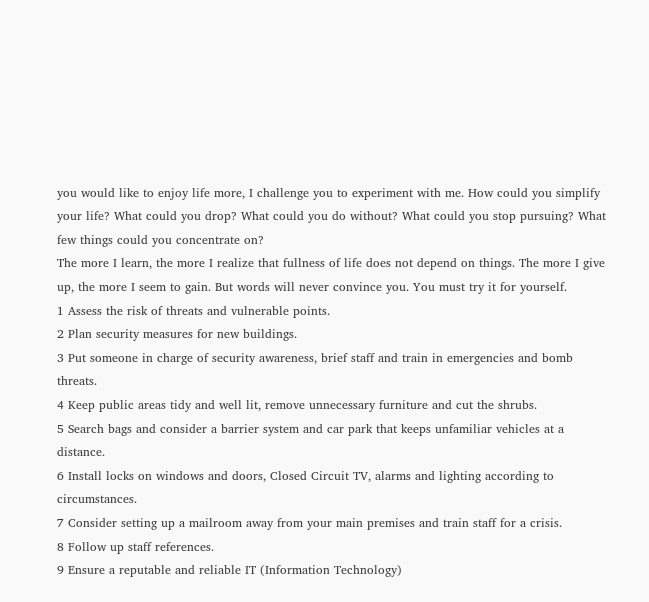you would like to enjoy life more, I challenge you to experiment with me. How could you simplify your life? What could you drop? What could you do without? What could you stop pursuing? What few things could you concentrate on?
The more I learn, the more I realize that fullness of life does not depend on things. The more I give up, the more I seem to gain. But words will never convince you. You must try it for yourself.
1 Assess the risk of threats and vulnerable points.
2 Plan security measures for new buildings.
3 Put someone in charge of security awareness, brief staff and train in emergencies and bomb threats.
4 Keep public areas tidy and well lit, remove unnecessary furniture and cut the shrubs.
5 Search bags and consider a barrier system and car park that keeps unfamiliar vehicles at a distance.
6 Install locks on windows and doors, Closed Circuit TV, alarms and lighting according to circumstances.
7 Consider setting up a mailroom away from your main premises and train staff for a crisis.
8 Follow up staff references.
9 Ensure a reputable and reliable IT (Information Technology)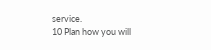service.
10 Plan how you will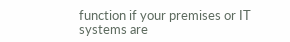function if your premises or IT systems are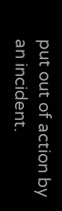put out of action by an incident.